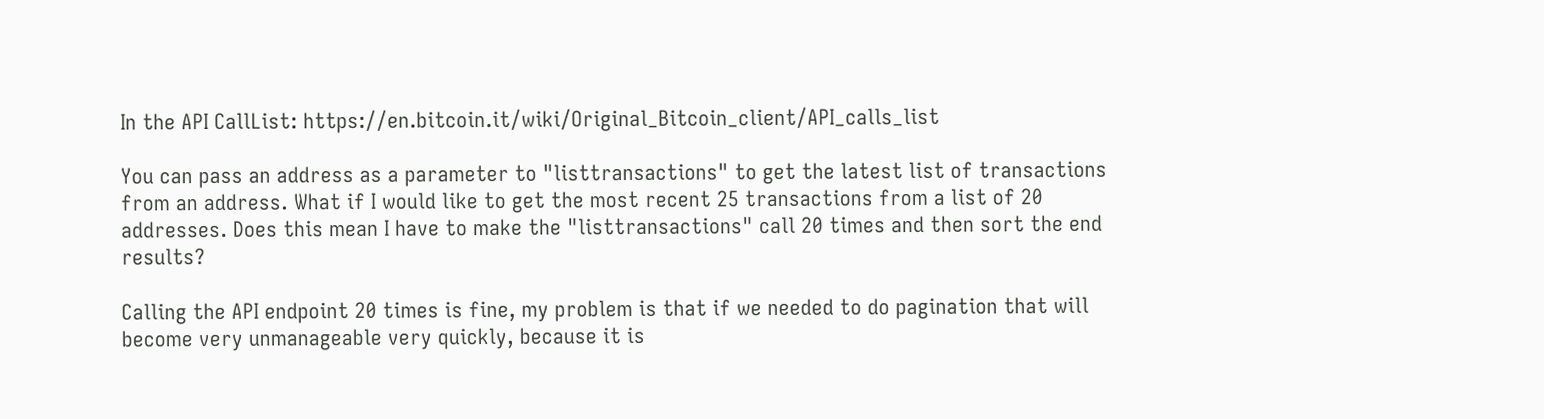In the API CallList: https://en.bitcoin.it/wiki/Original_Bitcoin_client/API_calls_list

You can pass an address as a parameter to "listtransactions" to get the latest list of transactions from an address. What if I would like to get the most recent 25 transactions from a list of 20 addresses. Does this mean I have to make the "listtransactions" call 20 times and then sort the end results?

Calling the API endpoint 20 times is fine, my problem is that if we needed to do pagination that will become very unmanageable very quickly, because it is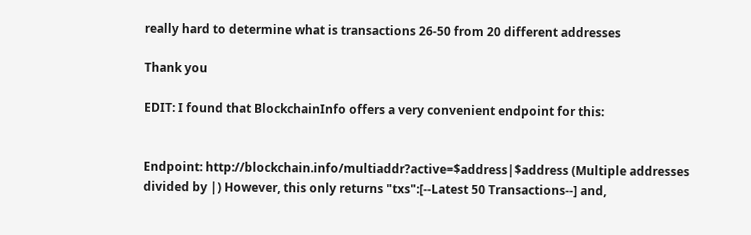really hard to determine what is transactions 26-50 from 20 different addresses

Thank you

EDIT: I found that BlockchainInfo offers a very convenient endpoint for this:


Endpoint: http://blockchain.info/multiaddr?active=$address|$address (Multiple addresses divided by |) However, this only returns "txs":[--Latest 50 Transactions--] and,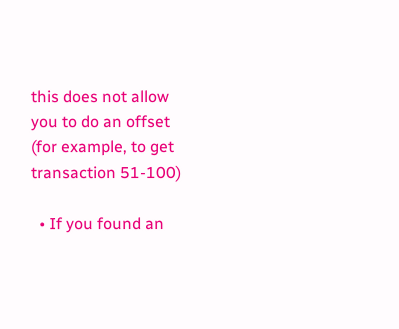this does not allow you to do an offset (for example, to get transaction 51-100)

  • If you found an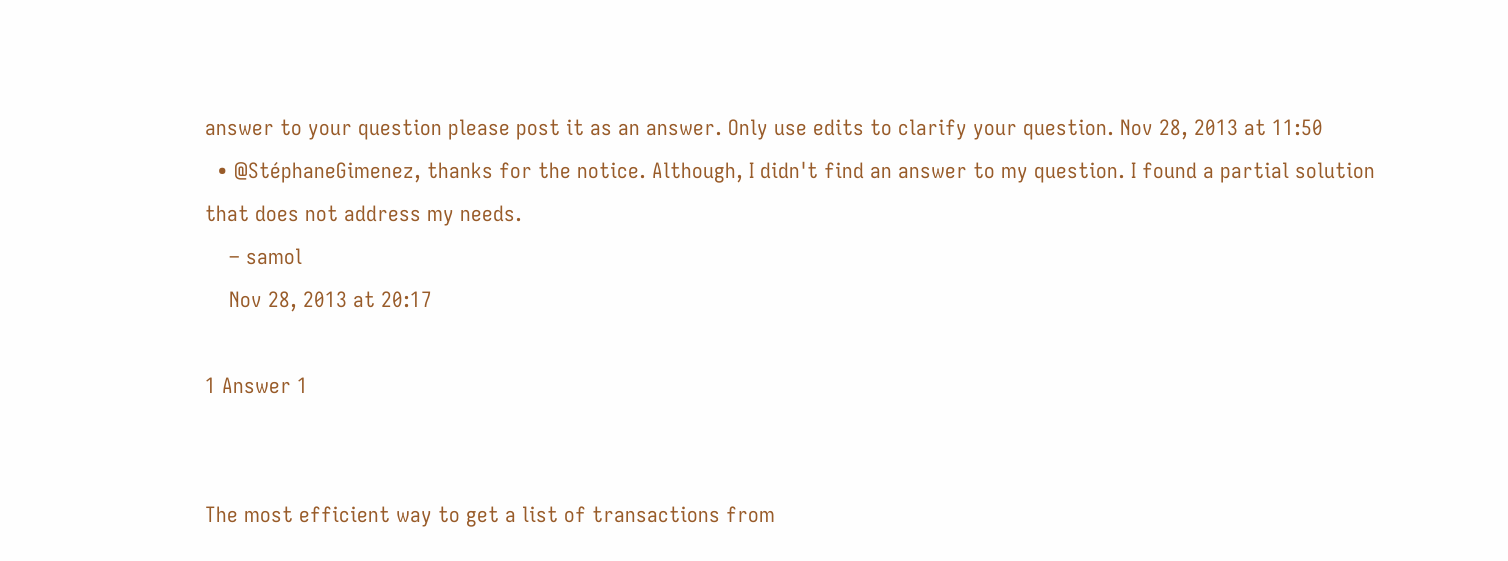answer to your question please post it as an answer. Only use edits to clarify your question. Nov 28, 2013 at 11:50
  • @StéphaneGimenez, thanks for the notice. Although, I didn't find an answer to my question. I found a partial solution that does not address my needs.
    – samol
    Nov 28, 2013 at 20:17

1 Answer 1


The most efficient way to get a list of transactions from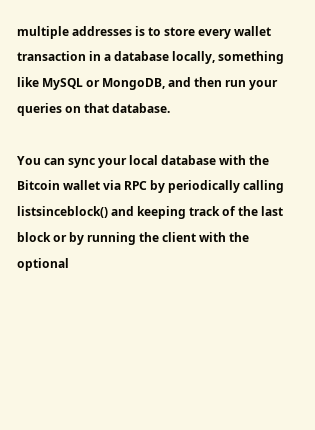multiple addresses is to store every wallet transaction in a database locally, something like MySQL or MongoDB, and then run your queries on that database.

You can sync your local database with the Bitcoin wallet via RPC by periodically calling listsinceblock() and keeping track of the last block or by running the client with the optional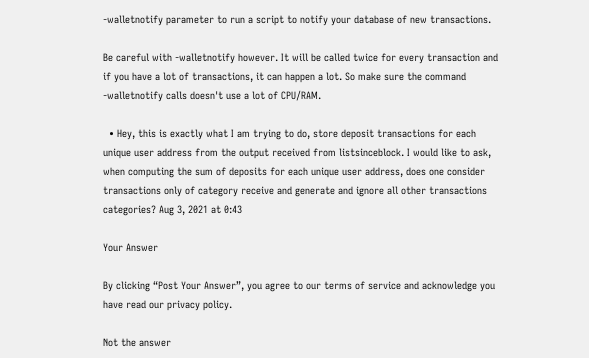-walletnotify parameter to run a script to notify your database of new transactions.

Be careful with -walletnotify however. It will be called twice for every transaction and if you have a lot of transactions, it can happen a lot. So make sure the command -walletnotify calls doesn't use a lot of CPU/RAM.

  • Hey, this is exactly what I am trying to do, store deposit transactions for each unique user address from the output received from listsinceblock. I would like to ask, when computing the sum of deposits for each unique user address, does one consider transactions only of category receive and generate and ignore all other transactions categories? Aug 3, 2021 at 0:43

Your Answer

By clicking “Post Your Answer”, you agree to our terms of service and acknowledge you have read our privacy policy.

Not the answer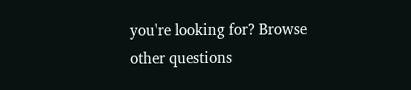you're looking for? Browse other questions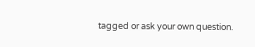tagged or ask your own question.